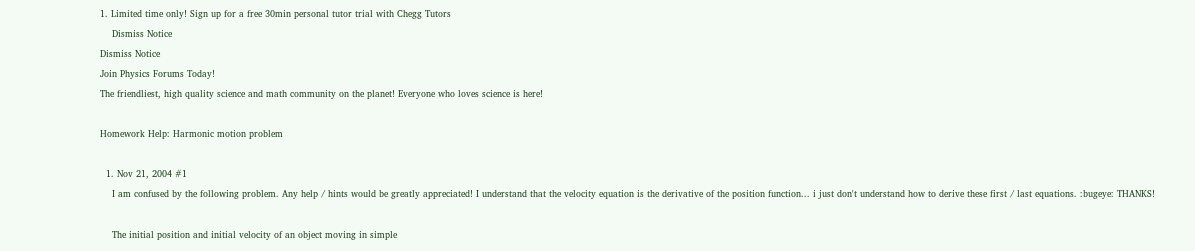1. Limited time only! Sign up for a free 30min personal tutor trial with Chegg Tutors
    Dismiss Notice
Dismiss Notice
Join Physics Forums Today!
The friendliest, high quality science and math community on the planet! Everyone who loves science is here!

Homework Help: Harmonic motion problem

  1. Nov 21, 2004 #1
    I am confused by the following problem. Any help / hints would be greatly appreciated! I understand that the velocity equation is the derivative of the position function... i just don't understand how to derive these first / last equations. :bugeye: THANKS!

    The initial position and initial velocity of an object moving in simple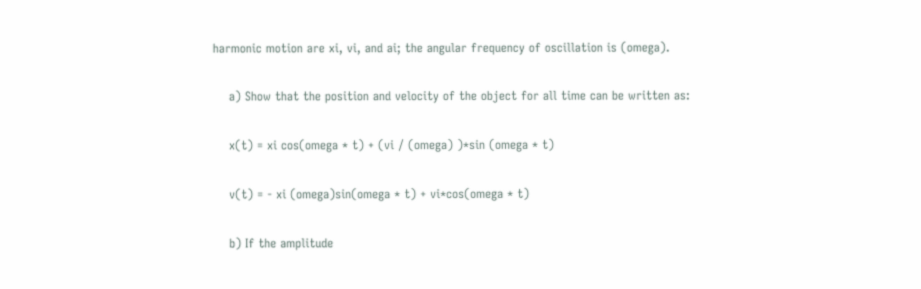harmonic motion are xi, vi, and ai; the angular frequency of oscillation is (omega).

    a) Show that the position and velocity of the object for all time can be written as:

    x(t) = xi cos(omega * t) + (vi / (omega) )*sin (omega * t)

    v(t) = - xi (omega)sin(omega * t) + vi*cos(omega * t)

    b) If the amplitude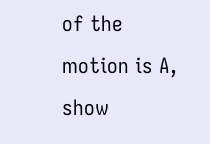of the motion is A, show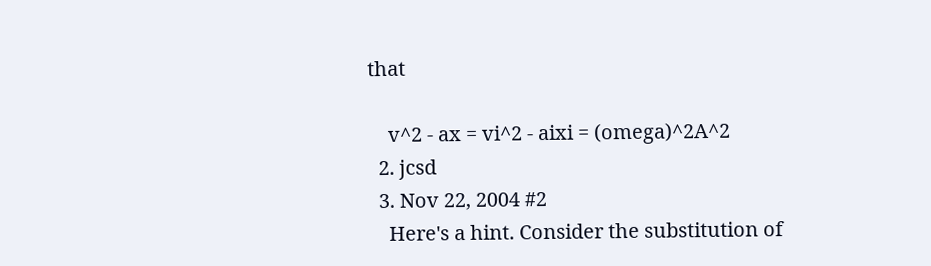that

    v^2 - ax = vi^2 - aixi = (omega)^2A^2
  2. jcsd
  3. Nov 22, 2004 #2
    Here's a hint. Consider the substitution of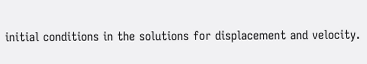initial conditions in the solutions for displacement and velocity.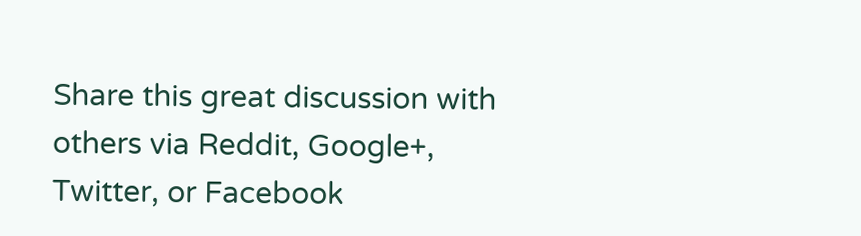Share this great discussion with others via Reddit, Google+, Twitter, or Facebook